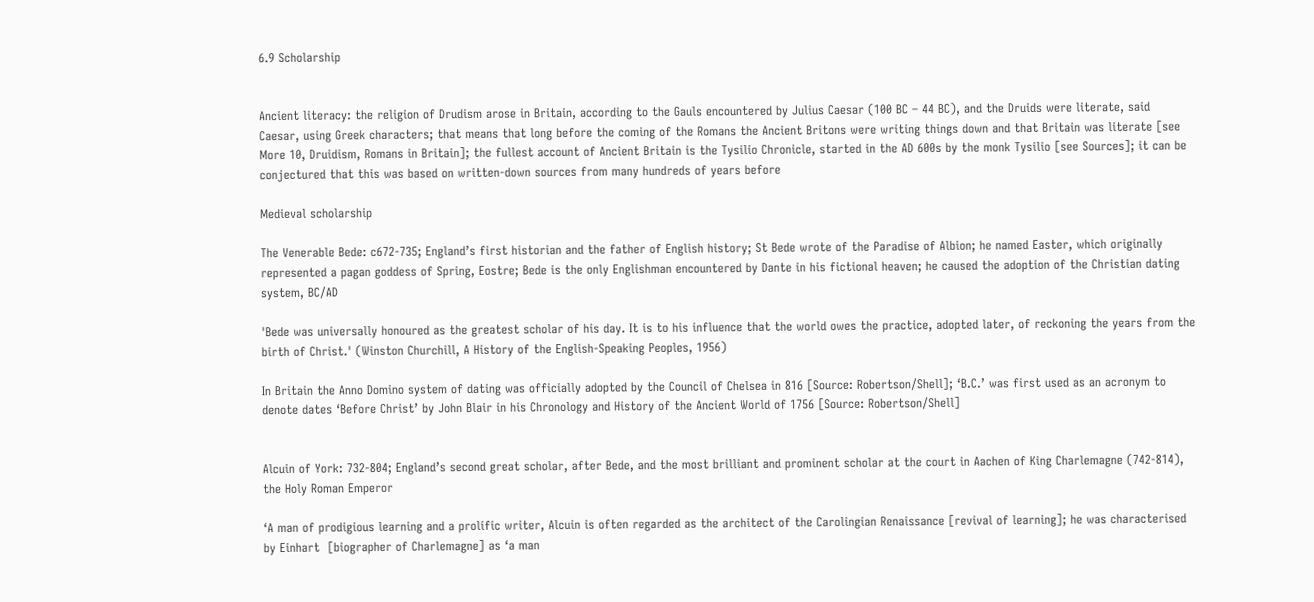6.9 Scholarship


Ancient literacy: the religion of Drudism arose in Britain, according to the Gauls encountered by Julius Caesar (100 BC – 44 BC), and the Druids were literate, said Caesar, using Greek characters; that means that long before the coming of the Romans the Ancient Britons were writing things down and that Britain was literate [see More 10, Druidism, Romans in Britain]; the fullest account of Ancient Britain is the Tysilio Chronicle, started in the AD 600s by the monk Tysilio [see Sources]; it can be conjectured that this was based on written-down sources from many hundreds of years before

Medieval scholarship

The Venerable Bede: c672-735; England’s first historian and the father of English history; St Bede wrote of the Paradise of Albion; he named Easter, which originally represented a pagan goddess of Spring, Eostre; Bede is the only Englishman encountered by Dante in his fictional heaven; he caused the adoption of the Christian dating system, BC/AD

'Bede was universally honoured as the greatest scholar of his day. It is to his influence that the world owes the practice, adopted later, of reckoning the years from the birth of Christ.' (Winston Churchill, A History of the English-Speaking Peoples, 1956)

In Britain the Anno Domino system of dating was officially adopted by the Council of Chelsea in 816 [Source: Robertson/Shell]; ‘B.C.’ was first used as an acronym to denote dates ‘Before Christ’ by John Blair in his Chronology and History of the Ancient World of 1756 [Source: Robertson/Shell]


Alcuin of York: 732-804; England’s second great scholar, after Bede, and the most brilliant and prominent scholar at the court in Aachen of King Charlemagne (742-814), the Holy Roman Emperor

‘A man of prodigious learning and a prolific writer, Alcuin is often regarded as the architect of the Carolingian Renaissance [revival of learning]; he was characterised by Einhart  [biographer of Charlemagne] as ‘a man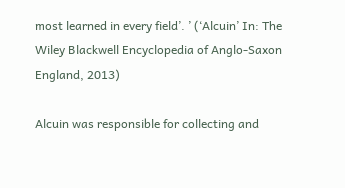most learned in every field’. ’ (‘Alcuin’ In: The Wiley Blackwell Encyclopedia of Anglo-Saxon England, 2013)

Alcuin was responsible for collecting and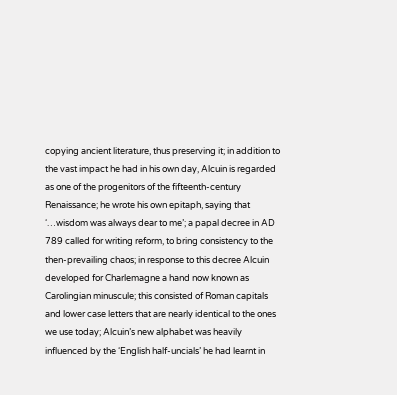copying ancient literature, thus preserving it; in addition to the vast impact he had in his own day, Alcuin is regarded as one of the progenitors of the fifteenth-century Renaissance; he wrote his own epitaph, saying that ‘…wisdom was always dear to me’; a papal decree in AD 789 called for writing reform, to bring consistency to the then-prevailing chaos; in response to this decree Alcuin developed for Charlemagne a hand now known as Carolingian minuscule; this consisted of Roman capitals and lower case letters that are nearly identical to the ones we use today; Alcuin’s new alphabet was heavily influenced by the ‘English half-uncials’ he had learnt in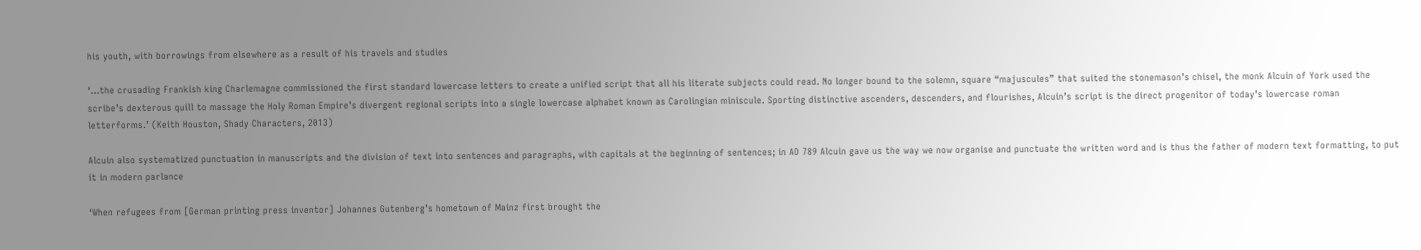his youth, with borrowings from elsewhere as a result of his travels and studies

‘...the crusading Frankish king Charlemagne commissioned the first standard lowercase letters to create a unified script that all his literate subjects could read. No longer bound to the solemn, square “majuscules” that suited the stonemason’s chisel, the monk Alcuin of York used the scribe’s dexterous quill to massage the Holy Roman Empire’s divergent regional scripts into a single lowercase alphabet known as Carolingian miniscule. Sporting distinctive ascenders, descenders, and flourishes, Alcuin’s script is the direct progenitor of today’s lowercase roman letterforms.’ (Keith Houston, Shady Characters, 2013)

Alcuin also systematized punctuation in manuscripts and the division of text into sentences and paragraphs, with capitals at the beginning of sentences; in AD 789 Alcuin gave us the way we now organise and punctuate the written word and is thus the father of modern text formatting, to put it in modern parlance

‘When refugees from [German printing press inventor] Johannes Gutenberg’s hometown of Mainz first brought the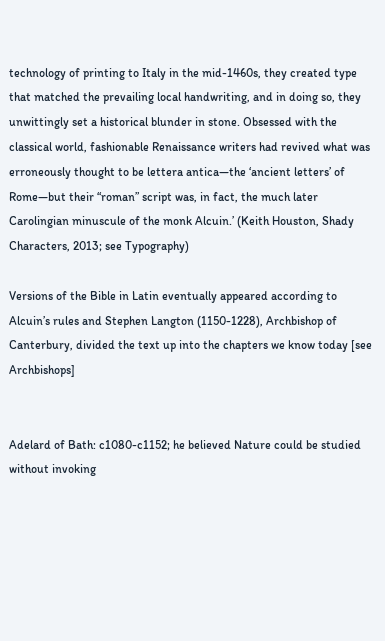technology of printing to Italy in the mid-1460s, they created type that matched the prevailing local handwriting, and in doing so, they unwittingly set a historical blunder in stone. Obsessed with the classical world, fashionable Renaissance writers had revived what was erroneously thought to be lettera antica―the ‘ancient letters’ of Rome―but their “roman” script was, in fact, the much later Carolingian minuscule of the monk Alcuin.’ (Keith Houston, Shady Characters, 2013; see Typography)

Versions of the Bible in Latin eventually appeared according to Alcuin’s rules and Stephen Langton (1150-1228), Archbishop of Canterbury, divided the text up into the chapters we know today [see Archbishops]


Adelard of Bath: c1080-c1152; he believed Nature could be studied without invoking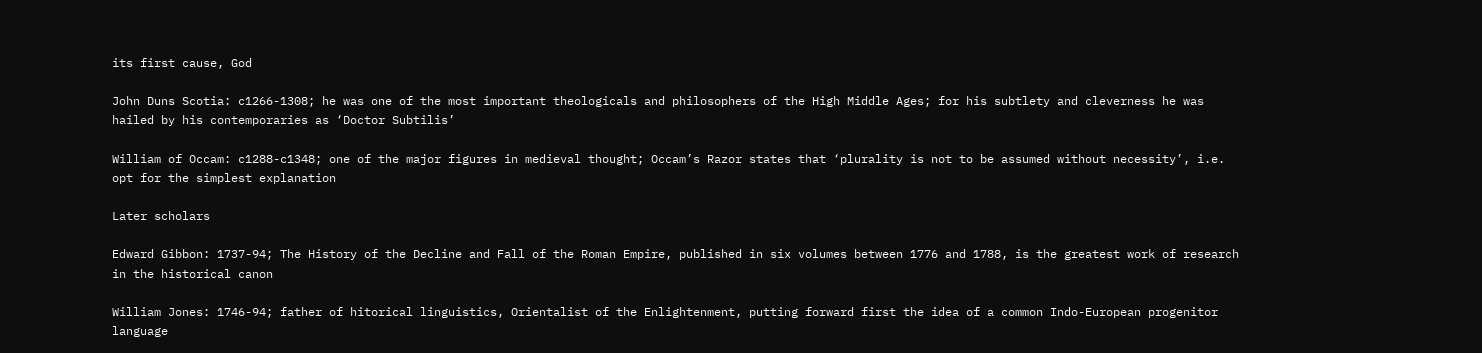its first cause, God

John Duns Scotia: c1266-1308; he was one of the most important theologicals and philosophers of the High Middle Ages; for his subtlety and cleverness he was hailed by his contemporaries as ‘Doctor Subtilis’

William of Occam: c1288-c1348; one of the major figures in medieval thought; Occam’s Razor states that ‘plurality is not to be assumed without necessity’, i.e. opt for the simplest explanation

Later scholars

Edward Gibbon: 1737-94; The History of the Decline and Fall of the Roman Empire, published in six volumes between 1776 and 1788, is the greatest work of research in the historical canon

William Jones: 1746-94; father of hitorical linguistics, Orientalist of the Enlightenment, putting forward first the idea of a common Indo-European progenitor language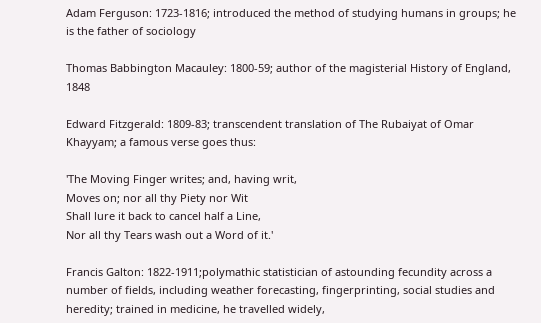Adam Ferguson: 1723-1816; introduced the method of studying humans in groups; he is the father of sociology

Thomas Babbington Macauley: 1800-59; author of the magisterial History of England, 1848

Edward Fitzgerald: 1809-83; transcendent translation of The Rubaiyat of Omar Khayyam; a famous verse goes thus:

'The Moving Finger writes; and, having writ,
Moves on; nor all thy Piety nor Wit
Shall lure it back to cancel half a Line,
Nor all thy Tears wash out a Word of it.'

Francis Galton: 1822-1911;polymathic statistician of astounding fecundity across a number of fields, including weather forecasting, fingerprinting, social studies and heredity; trained in medicine, he travelled widely,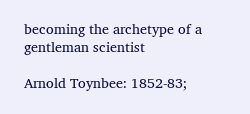becoming the archetype of a gentleman scientist

Arnold Toynbee: 1852-83;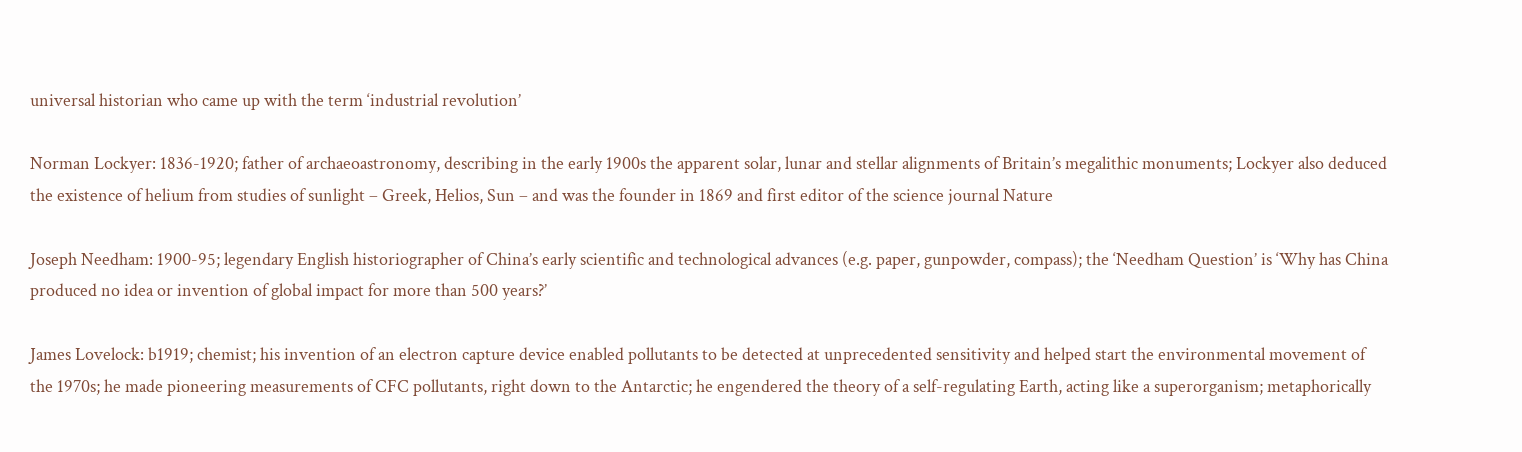universal historian who came up with the term ‘industrial revolution’

Norman Lockyer: 1836-1920; father of archaeoastronomy, describing in the early 1900s the apparent solar, lunar and stellar alignments of Britain’s megalithic monuments; Lockyer also deduced the existence of helium from studies of sunlight – Greek, Helios, Sun – and was the founder in 1869 and first editor of the science journal Nature

Joseph Needham: 1900-95; legendary English historiographer of China’s early scientific and technological advances (e.g. paper, gunpowder, compass); the ‘Needham Question’ is ‘Why has China produced no idea or invention of global impact for more than 500 years?’

James Lovelock: b1919; chemist; his invention of an electron capture device enabled pollutants to be detected at unprecedented sensitivity and helped start the environmental movement of the 1970s; he made pioneering measurements of CFC pollutants, right down to the Antarctic; he engendered the theory of a self-regulating Earth, acting like a superorganism; metaphorically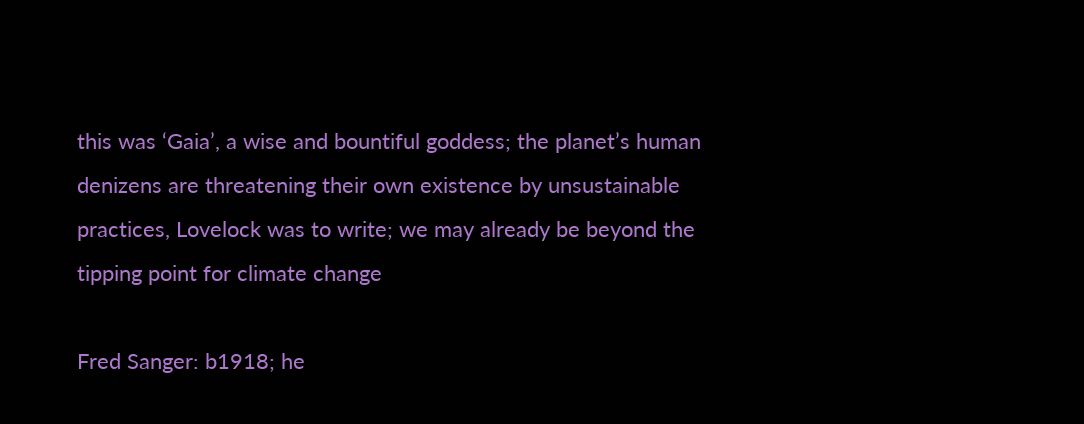this was ‘Gaia’, a wise and bountiful goddess; the planet’s human denizens are threatening their own existence by unsustainable practices, Lovelock was to write; we may already be beyond the tipping point for climate change

Fred Sanger: b1918; he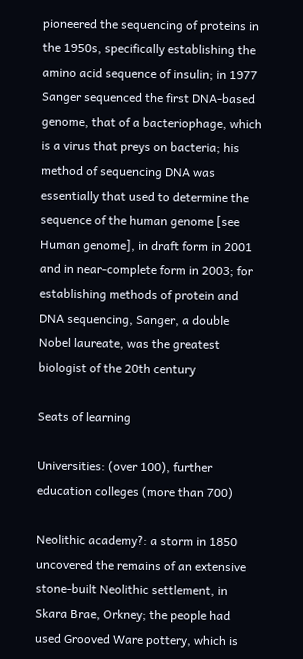pioneered the sequencing of proteins in the 1950s, specifically establishing the amino acid sequence of insulin; in 1977 Sanger sequenced the first DNA-based genome, that of a bacteriophage, which is a virus that preys on bacteria; his method of sequencing DNA was essentially that used to determine the sequence of the human genome [see Human genome], in draft form in 2001 and in near-complete form in 2003; for establishing methods of protein and DNA sequencing, Sanger, a double Nobel laureate, was the greatest biologist of the 20th century

Seats of learning

Universities: (over 100), further education colleges (more than 700)

Neolithic academy?: a storm in 1850 uncovered the remains of an extensive stone-built Neolithic settlement, in Skara Brae, Orkney; the people had used Grooved Ware pottery, which is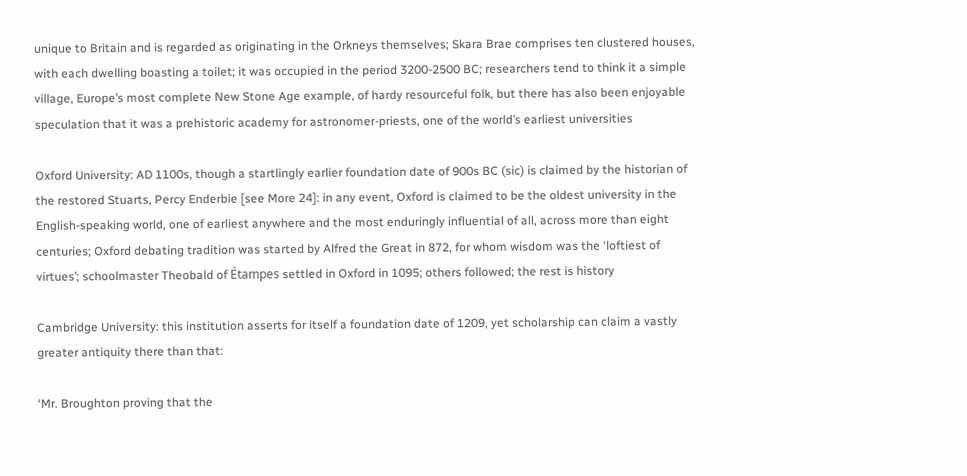unique to Britain and is regarded as originating in the Orkneys themselves; Skara Brae comprises ten clustered houses, with each dwelling boasting a toilet; it was occupied in the period 3200-2500 BC; researchers tend to think it a simple village, Europe’s most complete New Stone Age example, of hardy resourceful folk, but there has also been enjoyable speculation that it was a prehistoric academy for astronomer-priests, one of the world’s earliest universities

Oxford University: AD 1100s, though a startlingly earlier foundation date of 900s BC (sic) is claimed by the historian of the restored Stuarts, Percy Enderbie [see More 24]: in any event, Oxford is claimed to be the oldest university in the English-speaking world, one of earliest anywhere and the most enduringly influential of all, across more than eight centuries; Oxford debating tradition was started by Alfred the Great in 872, for whom wisdom was the ‘loftiest of virtues’; schoolmaster Theobald of Étampes settled in Oxford in 1095; others followed; the rest is history

Cambridge University: this institution asserts for itself a foundation date of 1209, yet scholarship can claim a vastly greater antiquity there than that:

‘Mr. Broughton proving that the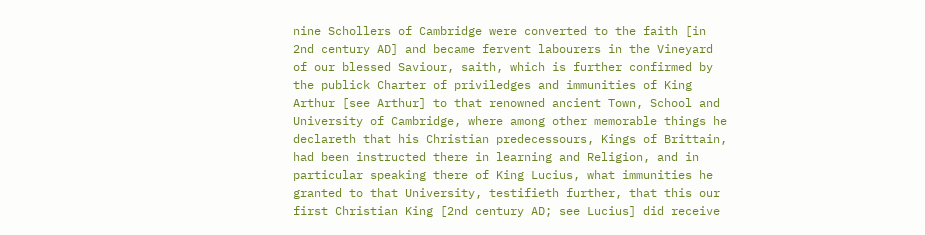nine Schollers of Cambridge were converted to the faith [in 2nd century AD] and became fervent labourers in the Vineyard of our blessed Saviour, saith, which is further confirmed by the publick Charter of priviledges and immunities of King Arthur [see Arthur] to that renowned ancient Town, School and University of Cambridge, where among other memorable things he declareth that his Christian predecessours, Kings of Brittain, had been instructed there in learning and Religion, and in particular speaking there of King Lucius, what immunities he granted to that University, testifieth further, that this our first Christian King [2nd century AD; see Lucius] did receive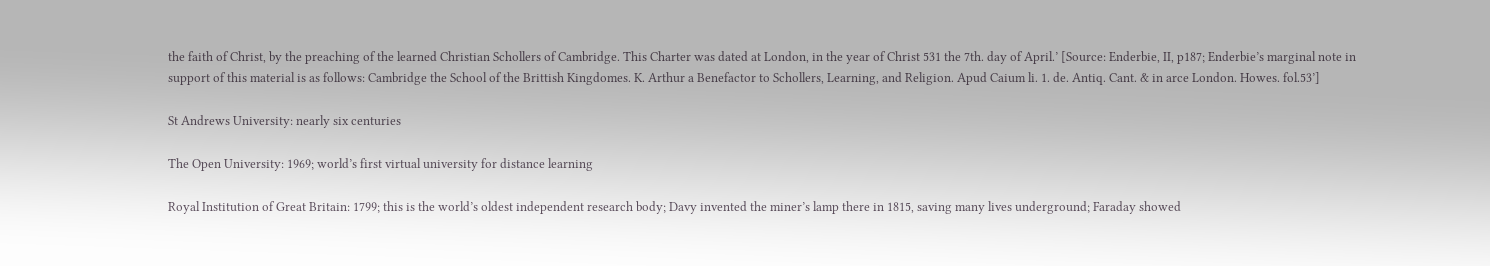the faith of Christ, by the preaching of the learned Christian Schollers of Cambridge. This Charter was dated at London, in the year of Christ 531 the 7th. day of April.’ [Source: Enderbie, II, p187; Enderbie’s marginal note in support of this material is as follows: Cambridge the School of the Brittish Kingdomes. K. Arthur a Benefactor to Schollers, Learning, and Religion. Apud Caium li. 1. de. Antiq. Cant. & in arce London. Howes. fol.53’]

St Andrews University: nearly six centuries

The Open University: 1969; world’s first virtual university for distance learning

Royal Institution of Great Britain: 1799; this is the world’s oldest independent research body; Davy invented the miner’s lamp there in 1815, saving many lives underground; Faraday showed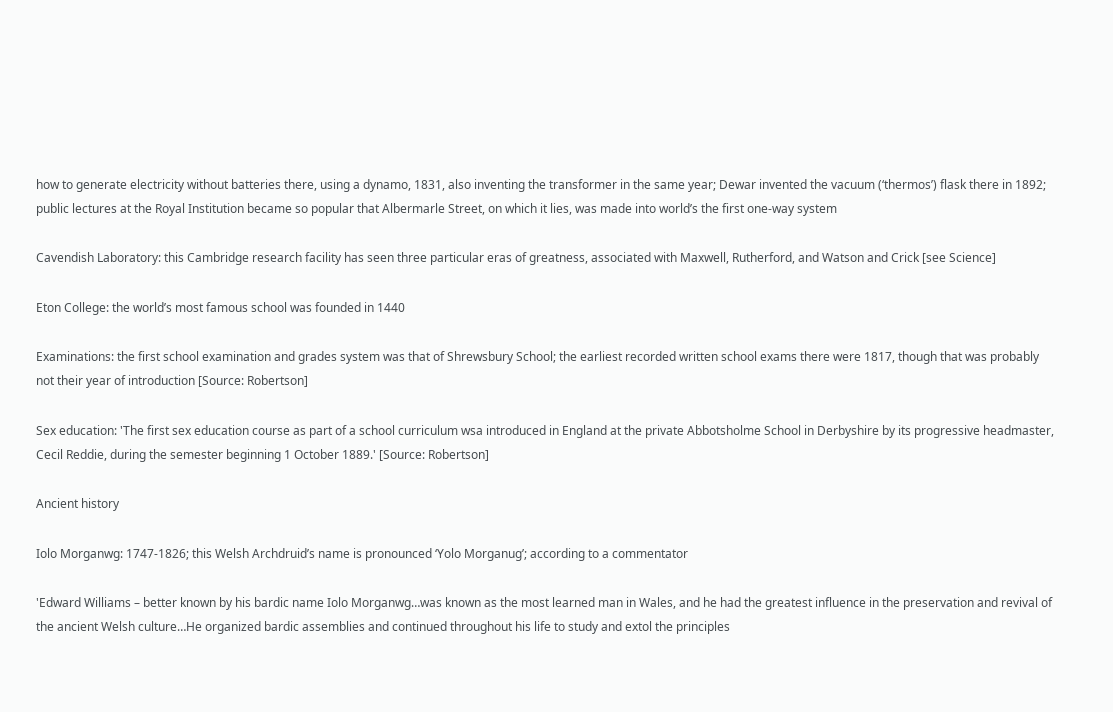how to generate electricity without batteries there, using a dynamo, 1831, also inventing the transformer in the same year; Dewar invented the vacuum (‘thermos’) flask there in 1892; public lectures at the Royal Institution became so popular that Albermarle Street, on which it lies, was made into world’s the first one-way system

Cavendish Laboratory: this Cambridge research facility has seen three particular eras of greatness, associated with Maxwell, Rutherford, and Watson and Crick [see Science]

Eton College: the world’s most famous school was founded in 1440

Examinations: the first school examination and grades system was that of Shrewsbury School; the earliest recorded written school exams there were 1817, though that was probably not their year of introduction [Source: Robertson]

Sex education: 'The first sex education course as part of a school curriculum wsa introduced in England at the private Abbotsholme School in Derbyshire by its progressive headmaster, Cecil Reddie, during the semester beginning 1 October 1889.' [Source: Robertson]

Ancient history

Iolo Morganwg: 1747-1826; this Welsh Archdruid’s name is pronounced ‘Yolo Morganug’; according to a commentator

'Edward Williams – better known by his bardic name Iolo Morganwg…was known as the most learned man in Wales, and he had the greatest influence in the preservation and revival of the ancient Welsh culture…He organized bardic assemblies and continued throughout his life to study and extol the principles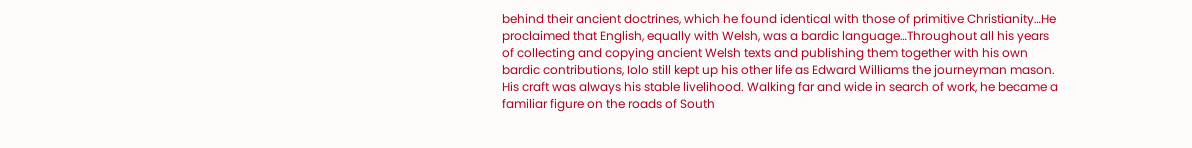behind their ancient doctrines, which he found identical with those of primitive Christianity…He proclaimed that English, equally with Welsh, was a bardic language…Throughout all his years of collecting and copying ancient Welsh texts and publishing them together with his own bardic contributions, Iolo still kept up his other life as Edward Williams the journeyman mason. His craft was always his stable livelihood. Walking far and wide in search of work, he became a familiar figure on the roads of South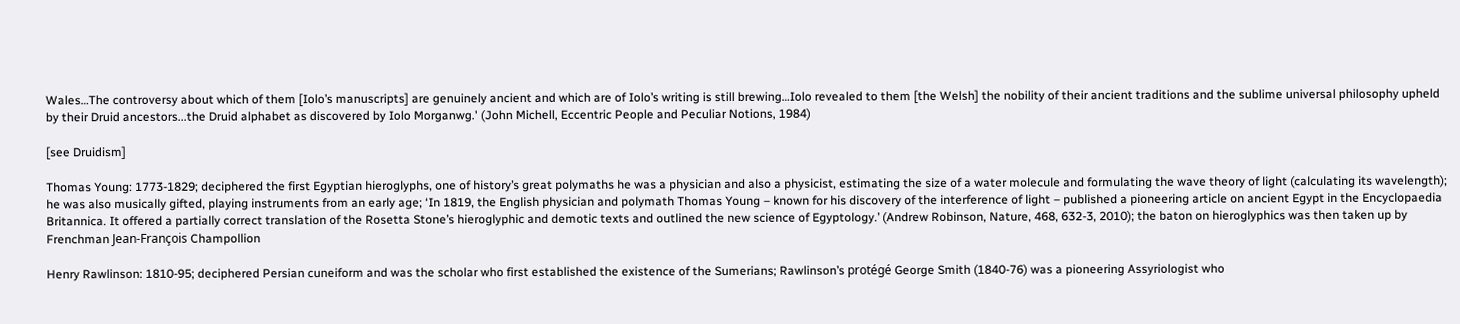Wales…The controversy about which of them [Iolo’s manuscripts] are genuinely ancient and which are of Iolo’s writing is still brewing…Iolo revealed to them [the Welsh] the nobility of their ancient traditions and the sublime universal philosophy upheld by their Druid ancestors...the Druid alphabet as discovered by Iolo Morganwg.' (John Michell, Eccentric People and Peculiar Notions, 1984)

[see Druidism]

Thomas Young: 1773-1829; deciphered the first Egyptian hieroglyphs, one of history’s great polymaths he was a physician and also a physicist, estimating the size of a water molecule and formulating the wave theory of light (calculating its wavelength); he was also musically gifted, playing instruments from an early age; ‘In 1819, the English physician and polymath Thomas Young – known for his discovery of the interference of light – published a pioneering article on ancient Egypt in the Encyclopaedia Britannica. It offered a partially correct translation of the Rosetta Stone’s hieroglyphic and demotic texts and outlined the new science of Egyptology.’ (Andrew Robinson, Nature, 468, 632-3, 2010); the baton on hieroglyphics was then taken up by Frenchman Jean-François Champollion

Henry Rawlinson: 1810-95; deciphered Persian cuneiform and was the scholar who first established the existence of the Sumerians; Rawlinson’s protégé George Smith (1840-76) was a pioneering Assyriologist who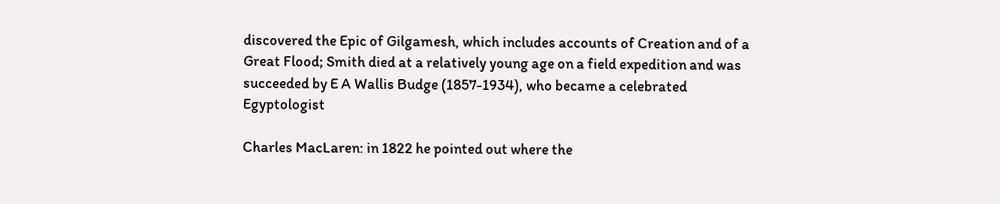discovered the Epic of Gilgamesh, which includes accounts of Creation and of a Great Flood; Smith died at a relatively young age on a field expedition and was succeeded by E A Wallis Budge (1857-1934), who became a celebrated Egyptologist

Charles MacLaren: in 1822 he pointed out where the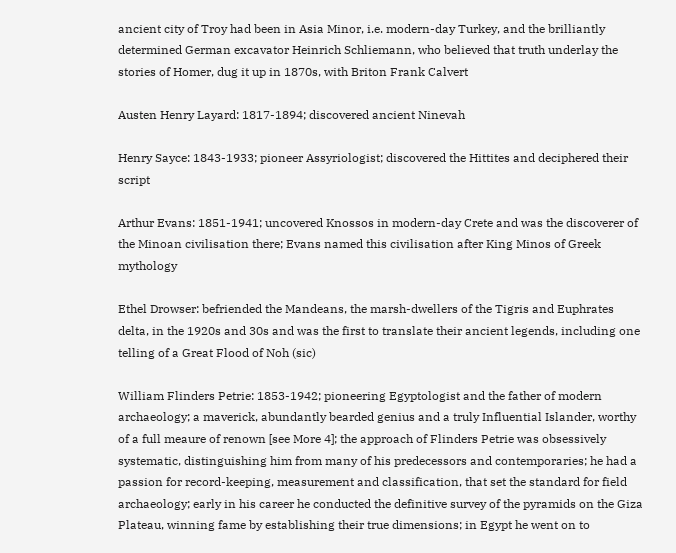ancient city of Troy had been in Asia Minor, i.e. modern-day Turkey, and the brilliantly determined German excavator Heinrich Schliemann, who believed that truth underlay the stories of Homer, dug it up in 1870s, with Briton Frank Calvert

Austen Henry Layard: 1817-1894; discovered ancient Ninevah

Henry Sayce: 1843-1933; pioneer Assyriologist; discovered the Hittites and deciphered their script

Arthur Evans: 1851-1941; uncovered Knossos in modern-day Crete and was the discoverer of the Minoan civilisation there; Evans named this civilisation after King Minos of Greek mythology

Ethel Drowser: befriended the Mandeans, the marsh-dwellers of the Tigris and Euphrates delta, in the 1920s and 30s and was the first to translate their ancient legends, including one telling of a Great Flood of Noh (sic)

William Flinders Petrie: 1853-1942; pioneering Egyptologist and the father of modern archaeology; a maverick, abundantly bearded genius and a truly Influential Islander, worthy of a full meaure of renown [see More 4]; the approach of Flinders Petrie was obsessively systematic, distinguishing him from many of his predecessors and contemporaries; he had a passion for record-keeping, measurement and classification, that set the standard for field archaeology; early in his career he conducted the definitive survey of the pyramids on the Giza Plateau, winning fame by establishing their true dimensions; in Egypt he went on to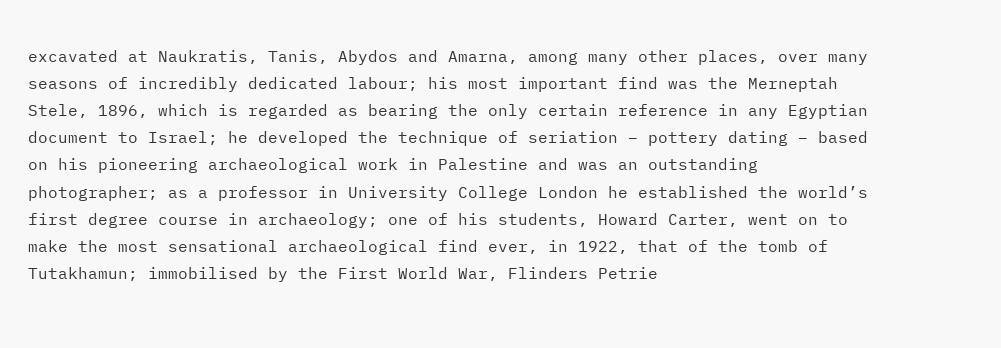excavated at Naukratis, Tanis, Abydos and Amarna, among many other places, over many seasons of incredibly dedicated labour; his most important find was the Merneptah Stele, 1896, which is regarded as bearing the only certain reference in any Egyptian document to Israel; he developed the technique of seriation – pottery dating – based on his pioneering archaeological work in Palestine and was an outstanding photographer; as a professor in University College London he established the world’s first degree course in archaeology; one of his students, Howard Carter, went on to make the most sensational archaeological find ever, in 1922, that of the tomb of Tutakhamun; immobilised by the First World War, Flinders Petrie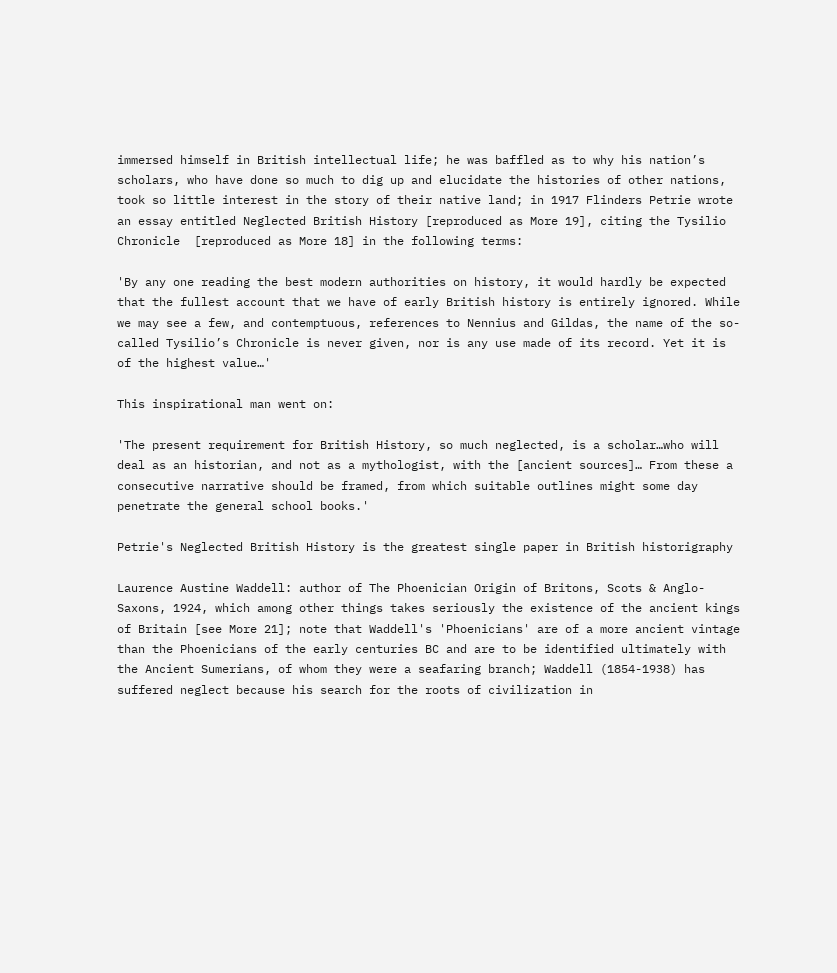immersed himself in British intellectual life; he was baffled as to why his nation’s scholars, who have done so much to dig up and elucidate the histories of other nations, took so little interest in the story of their native land; in 1917 Flinders Petrie wrote an essay entitled Neglected British History [reproduced as More 19], citing the Tysilio Chronicle  [reproduced as More 18] in the following terms:

'By any one reading the best modern authorities on history, it would hardly be expected that the fullest account that we have of early British history is entirely ignored. While we may see a few, and contemptuous, references to Nennius and Gildas, the name of the so-called Tysilio’s Chronicle is never given, nor is any use made of its record. Yet it is of the highest value…'

This inspirational man went on:

'The present requirement for British History, so much neglected, is a scholar…who will deal as an historian, and not as a mythologist, with the [ancient sources]… From these a consecutive narrative should be framed, from which suitable outlines might some day penetrate the general school books.'

Petrie's Neglected British History is the greatest single paper in British historigraphy

Laurence Austine Waddell: author of The Phoenician Origin of Britons, Scots & Anglo-Saxons, 1924, which among other things takes seriously the existence of the ancient kings of Britain [see More 21]; note that Waddell's 'Phoenicians' are of a more ancient vintage than the Phoenicians of the early centuries BC and are to be identified ultimately with the Ancient Sumerians, of whom they were a seafaring branch; Waddell (1854-1938) has suffered neglect because his search for the roots of civilization in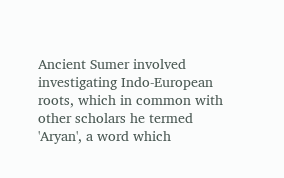Ancient Sumer involved investigating Indo-European roots, which in common with other scholars he termed 'Aryan', a word which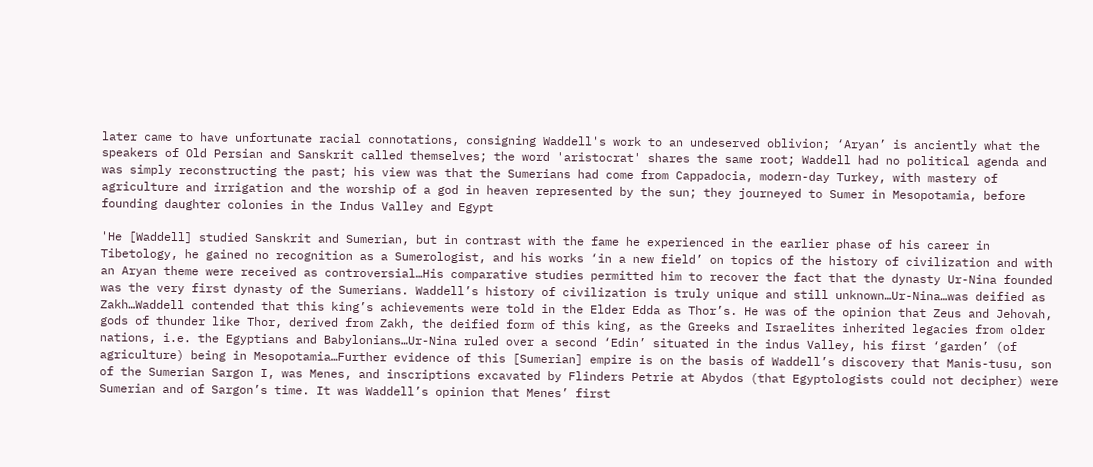later came to have unfortunate racial connotations, consigning Waddell's work to an undeserved oblivion; ‘Aryan’ is anciently what the speakers of Old Persian and Sanskrit called themselves; the word 'aristocrat' shares the same root; Waddell had no political agenda and was simply reconstructing the past; his view was that the Sumerians had come from Cappadocia, modern-day Turkey, with mastery of agriculture and irrigation and the worship of a god in heaven represented by the sun; they journeyed to Sumer in Mesopotamia, before founding daughter colonies in the Indus Valley and Egypt

'He [Waddell] studied Sanskrit and Sumerian, but in contrast with the fame he experienced in the earlier phase of his career in Tibetology, he gained no recognition as a Sumerologist, and his works ‘in a new field’ on topics of the history of civilization and with an Aryan theme were received as controversial…His comparative studies permitted him to recover the fact that the dynasty Ur-Nina founded was the very first dynasty of the Sumerians. Waddell’s history of civilization is truly unique and still unknown…Ur-Nina…was deified as Zakh…Waddell contended that this king’s achievements were told in the Elder Edda as Thor’s. He was of the opinion that Zeus and Jehovah, gods of thunder like Thor, derived from Zakh, the deified form of this king, as the Greeks and Israelites inherited legacies from older nations, i.e. the Egyptians and Babylonians…Ur-Nina ruled over a second ‘Edin’ situated in the indus Valley, his first ‘garden’ (of agriculture) being in Mesopotamia…Further evidence of this [Sumerian] empire is on the basis of Waddell’s discovery that Manis-tusu, son of the Sumerian Sargon I, was Menes, and inscriptions excavated by Flinders Petrie at Abydos (that Egyptologists could not decipher) were Sumerian and of Sargon’s time. It was Waddell’s opinion that Menes’ first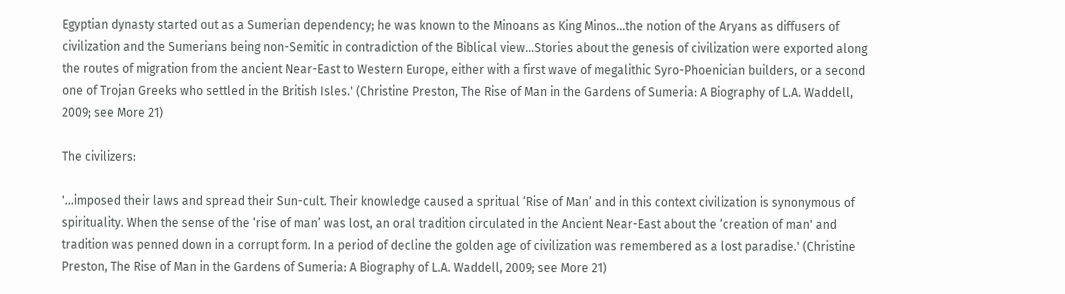Egyptian dynasty started out as a Sumerian dependency; he was known to the Minoans as King Minos…the notion of the Aryans as diffusers of civilization and the Sumerians being non-Semitic in contradiction of the Biblical view…Stories about the genesis of civilization were exported along the routes of migration from the ancient Near-East to Western Europe, either with a first wave of megalithic Syro-Phoenician builders, or a second one of Trojan Greeks who settled in the British Isles.' (Christine Preston, The Rise of Man in the Gardens of Sumeria: A Biography of L.A. Waddell, 2009; see More 21)

The civilizers:

'…imposed their laws and spread their Sun-cult. Their knowledge caused a spritual ‘Rise of Man’ and in this context civilization is synonymous of spirituality. When the sense of the ‘rise of man’ was lost, an oral tradition circulated in the Ancient Near-East about the ‘creation of man' and tradition was penned down in a corrupt form. In a period of decline the golden age of civilization was remembered as a lost paradise.' (Christine Preston, The Rise of Man in the Gardens of Sumeria: A Biography of L.A. Waddell, 2009; see More 21)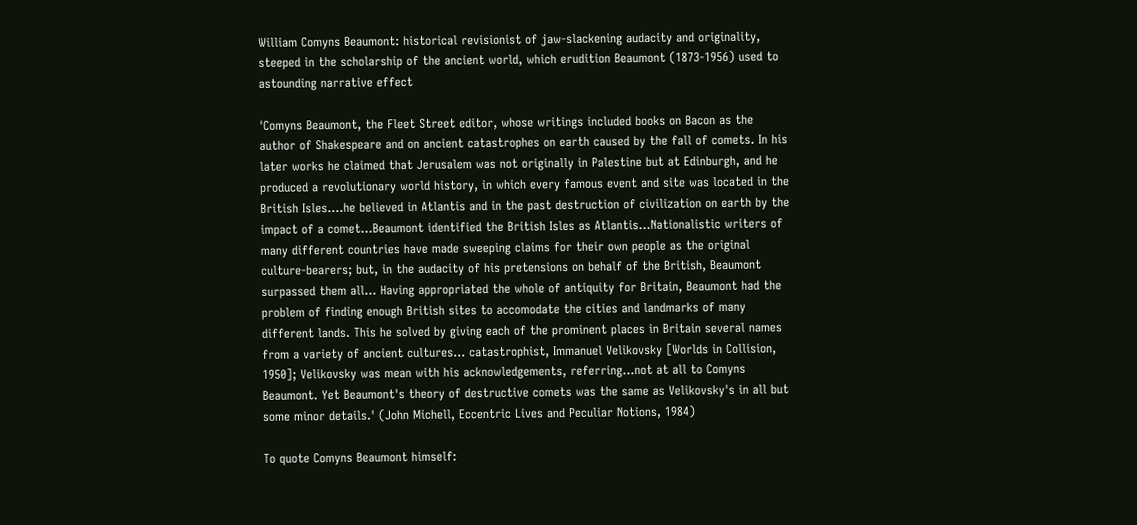William Comyns Beaumont: historical revisionist of jaw-slackening audacity and originality, steeped in the scholarship of the ancient world, which erudition Beaumont (1873-1956) used to astounding narrative effect

'Comyns Beaumont, the Fleet Street editor, whose writings included books on Bacon as the author of Shakespeare and on ancient catastrophes on earth caused by the fall of comets. In his later works he claimed that Jerusalem was not originally in Palestine but at Edinburgh, and he produced a revolutionary world history, in which every famous event and site was located in the British Isles....he believed in Atlantis and in the past destruction of civilization on earth by the impact of a comet...Beaumont identified the British Isles as Atlantis...Nationalistic writers of many different countries have made sweeping claims for their own people as the original culture-bearers; but, in the audacity of his pretensions on behalf of the British, Beaumont surpassed them all... Having appropriated the whole of antiquity for Britain, Beaumont had the problem of finding enough British sites to accomodate the cities and landmarks of many different lands. This he solved by giving each of the prominent places in Britain several names from a variety of ancient cultures... catastrophist, Immanuel Velikovsky [Worlds in Collision, 1950]; Velikovsky was mean with his acknowledgements, referring...not at all to Comyns Beaumont. Yet Beaumont's theory of destructive comets was the same as Velikovsky's in all but some minor details.' (John Michell, Eccentric Lives and Peculiar Notions, 1984)

To quote Comyns Beaumont himself: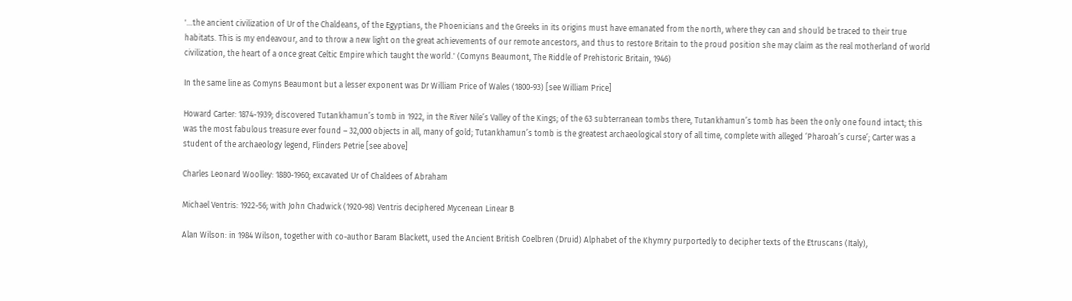'...the ancient civilization of Ur of the Chaldeans, of the Egyptians, the Phoenicians and the Greeks in its origins must have emanated from the north, where they can and should be traced to their true habitats. This is my endeavour, and to throw a new light on the great achievements of our remote ancestors, and thus to restore Britain to the proud position she may claim as the real motherland of world civilization, the heart of a once great Celtic Empire which taught the world.' (Comyns Beaumont, The Riddle of Prehistoric Britain, 1946)

In the same line as Comyns Beaumont but a lesser exponent was Dr William Price of Wales (1800-93) [see William Price]

Howard Carter: 1874-1939; discovered Tutankhamun’s tomb in 1922, in the River Nile’s Valley of the Kings; of the 63 subterranean tombs there, Tutankhamun’s tomb has been the only one found intact; this was the most fabulous treasure ever found – 32,000 objects in all, many of gold; Tutankhamun’s tomb is the greatest archaeological story of all time, complete with alleged ‘Pharoah’s curse’; Carter was a student of the archaeology legend, Flinders Petrie [see above]

Charles Leonard Woolley: 1880-1960; excavated Ur of Chaldees of Abraham

Michael Ventris: 1922-56; with John Chadwick (1920-98) Ventris deciphered Mycenean Linear B

Alan Wilson: in 1984 Wilson, together with co-author Baram Blackett, used the Ancient British Coelbren (Druid) Alphabet of the Khymry purportedly to decipher texts of the Etruscans (Italy),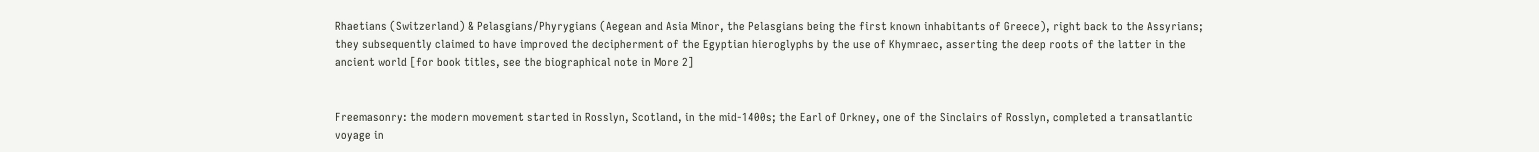Rhaetians (Switzerland) & Pelasgians/Phyrygians (Aegean and Asia Minor, the Pelasgians being the first known inhabitants of Greece), right back to the Assyrians; they subsequently claimed to have improved the decipherment of the Egyptian hieroglyphs by the use of Khymraec, asserting the deep roots of the latter in the ancient world [for book titles, see the biographical note in More 2]


Freemasonry: the modern movement started in Rosslyn, Scotland, in the mid-1400s; the Earl of Orkney, one of the Sinclairs of Rosslyn, completed a transatlantic voyage in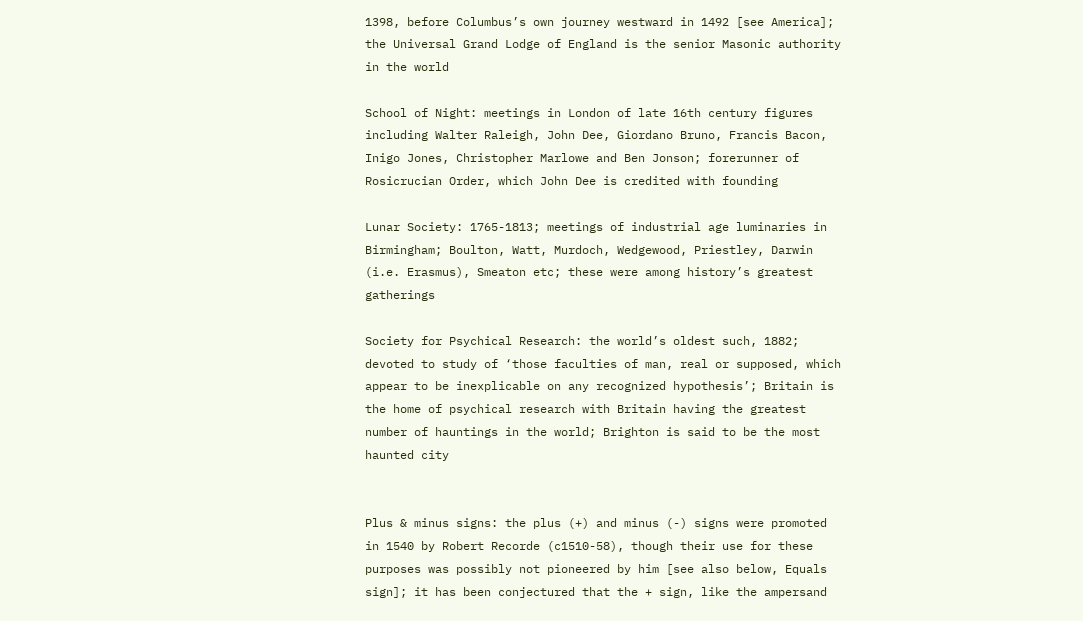1398, before Columbus’s own journey westward in 1492 [see America]; the Universal Grand Lodge of England is the senior Masonic authority in the world

School of Night: meetings in London of late 16th century figures including Walter Raleigh, John Dee, Giordano Bruno, Francis Bacon, Inigo Jones, Christopher Marlowe and Ben Jonson; forerunner of Rosicrucian Order, which John Dee is credited with founding

Lunar Society: 1765-1813; meetings of industrial age luminaries in Birmingham; Boulton, Watt, Murdoch, Wedgewood, Priestley, Darwin (i.e. Erasmus), Smeaton etc; these were among history’s greatest gatherings

Society for Psychical Research: the world’s oldest such, 1882; devoted to study of ‘those faculties of man, real or supposed, which appear to be inexplicable on any recognized hypothesis’; Britain is the home of psychical research with Britain having the greatest number of hauntings in the world; Brighton is said to be the most haunted city


Plus & minus signs: the plus (+) and minus (-) signs were promoted in 1540 by Robert Recorde (c1510-58), though their use for these purposes was possibly not pioneered by him [see also below, Equals sign]; it has been conjectured that the + sign, like the ampersand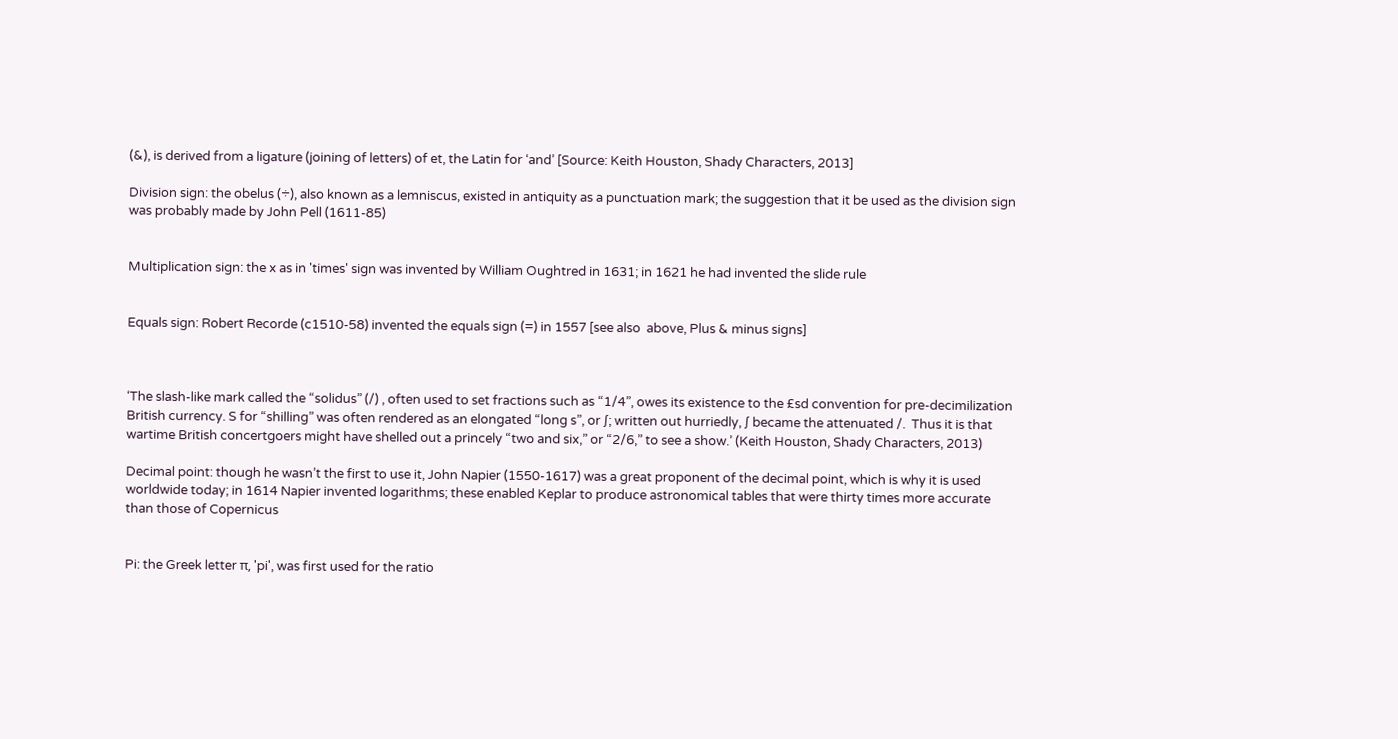(&), is derived from a ligature (joining of letters) of et, the Latin for ‘and’ [Source: Keith Houston, Shady Characters, 2013]

Division sign: the obelus (÷), also known as a lemniscus, existed in antiquity as a punctuation mark; the suggestion that it be used as the division sign was probably made by John Pell (1611-85)


Multiplication sign: the x as in 'times' sign was invented by William Oughtred in 1631; in 1621 he had invented the slide rule


Equals sign: Robert Recorde (c1510-58) invented the equals sign (=) in 1557 [see also  above, Plus & minus signs]



‘The slash-like mark called the “solidus” (/) , often used to set fractions such as “1/4”, owes its existence to the £sd convention for pre-decimilization British currency. S for “shilling” was often rendered as an elongated “long s”, or ∫; written out hurriedly, ∫ became the attenuated /.  Thus it is that wartime British concertgoers might have shelled out a princely “two and six,” or “2/6,” to see a show.’ (Keith Houston, Shady Characters, 2013)

Decimal point: though he wasn’t the first to use it, John Napier (1550-1617) was a great proponent of the decimal point, which is why it is used worldwide today; in 1614 Napier invented logarithms; these enabled Keplar to produce astronomical tables that were thirty times more accurate than those of Copernicus


Pi: the Greek letter π, 'pi', was first used for the ratio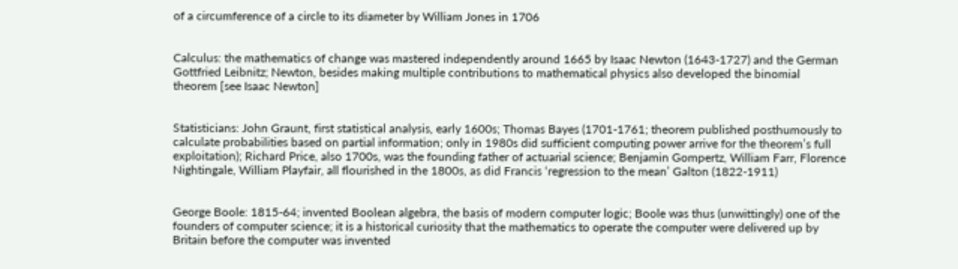of a circumference of a circle to its diameter by William Jones in 1706


Calculus: the mathematics of change was mastered independently around 1665 by Isaac Newton (1643-1727) and the German Gottfried Leibnitz; Newton, besides making multiple contributions to mathematical physics also developed the binomial theorem [see Isaac Newton]


Statisticians: John Graunt, first statistical analysis, early 1600s; Thomas Bayes (1701-1761; theorem published posthumously to calculate probabilities based on partial information; only in 1980s did sufficient computing power arrive for the theorem’s full exploitation); Richard Price, also 1700s, was the founding father of actuarial science; Benjamin Gompertz, William Farr, Florence Nightingale, William Playfair, all flourished in the 1800s, as did Francis ‘regression to the mean’ Galton (1822-1911)


George Boole: 1815-64; invented Boolean algebra, the basis of modern computer logic; Boole was thus (unwittingly) one of the founders of computer science; it is a historical curiosity that the mathematics to operate the computer were delivered up by Britain before the computer was invented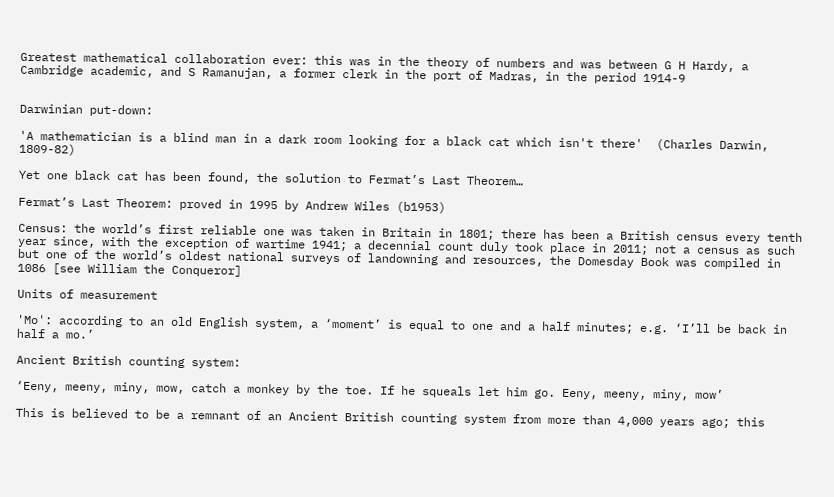Greatest mathematical collaboration ever: this was in the theory of numbers and was between G H Hardy, a Cambridge academic, and S Ramanujan, a former clerk in the port of Madras, in the period 1914-9


Darwinian put-down:

'A mathematician is a blind man in a dark room looking for a black cat which isn't there'  (Charles Darwin, 1809-82)

Yet one black cat has been found, the solution to Fermat’s Last Theorem…

Fermat’s Last Theorem: proved in 1995 by Andrew Wiles (b1953)

Census: the world’s first reliable one was taken in Britain in 1801; there has been a British census every tenth year since, with the exception of wartime 1941; a decennial count duly took place in 2011; not a census as such but one of the world’s oldest national surveys of landowning and resources, the Domesday Book was compiled in 1086 [see William the Conqueror]

Units of measurement

'Mo': according to an old English system, a ‘moment’ is equal to one and a half minutes; e.g. ‘I’ll be back in half a mo.’

Ancient British counting system:

‘Eeny, meeny, miny, mow, catch a monkey by the toe. If he squeals let him go. Eeny, meeny, miny, mow’

This is believed to be a remnant of an Ancient British counting system from more than 4,000 years ago; this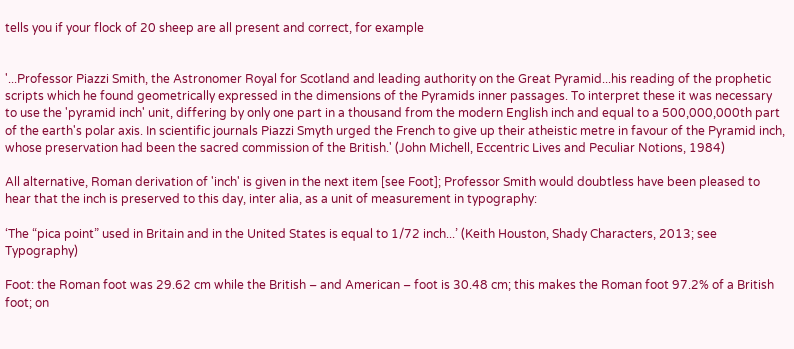tells you if your flock of 20 sheep are all present and correct, for example


'...Professor Piazzi Smith, the Astronomer Royal for Scotland and leading authority on the Great Pyramid...his reading of the prophetic scripts which he found geometrically expressed in the dimensions of the Pyramids inner passages. To interpret these it was necessary to use the 'pyramid inch' unit, differing by only one part in a thousand from the modern English inch and equal to a 500,000,000th part of the earth's polar axis. In scientific journals Piazzi Smyth urged the French to give up their atheistic metre in favour of the Pyramid inch, whose preservation had been the sacred commission of the British.' (John Michell, Eccentric Lives and Peculiar Notions, 1984)

All alternative, Roman derivation of 'inch' is given in the next item [see Foot]; Professor Smith would doubtless have been pleased to hear that the inch is preserved to this day, inter alia, as a unit of measurement in typography:

‘The “pica point” used in Britain and in the United States is equal to 1/72 inch...’ (Keith Houston, Shady Characters, 2013; see Typography)

Foot: the Roman foot was 29.62 cm while the British – and American – foot is 30.48 cm; this makes the Roman foot 97.2% of a British foot; on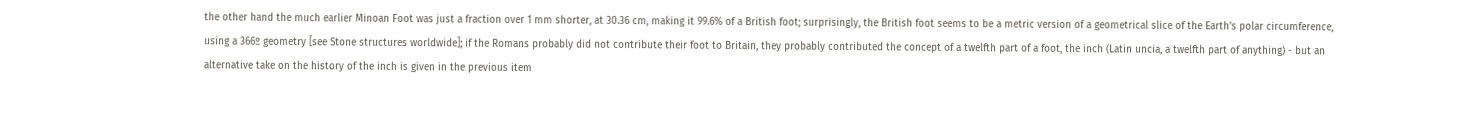the other hand the much earlier Minoan Foot was just a fraction over 1 mm shorter, at 30.36 cm, making it 99.6% of a British foot; surprisingly, the British foot seems to be a metric version of a geometrical slice of the Earth’s polar circumference, using a 366º geometry [see Stone structures worldwide]; if the Romans probably did not contribute their foot to Britain, they probably contributed the concept of a twelfth part of a foot, the inch (Latin uncia, a twelfth part of anything) - but an alternative take on the history of the inch is given in the previous item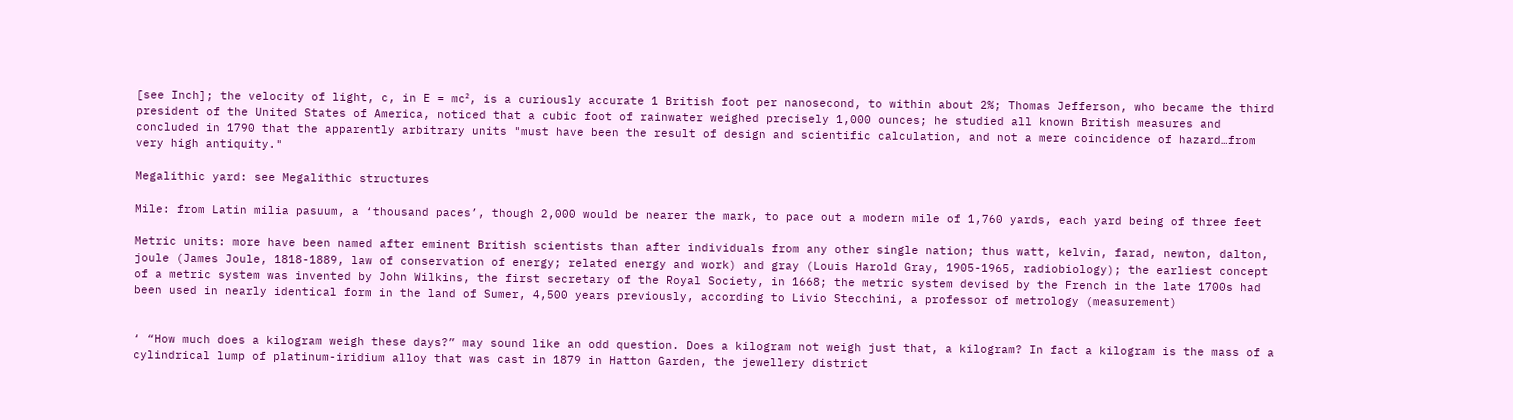[see Inch]; the velocity of light, c, in E = mc², is a curiously accurate 1 British foot per nanosecond, to within about 2%; Thomas Jefferson, who became the third president of the United States of America, noticed that a cubic foot of rainwater weighed precisely 1,000 ounces; he studied all known British measures and concluded in 1790 that the apparently arbitrary units "must have been the result of design and scientific calculation, and not a mere coincidence of hazard…from very high antiquity."

Megalithic yard: see Megalithic structures

Mile: from Latin milia pasuum, a ‘thousand paces’, though 2,000 would be nearer the mark, to pace out a modern mile of 1,760 yards, each yard being of three feet

Metric units: more have been named after eminent British scientists than after individuals from any other single nation; thus watt, kelvin, farad, newton, dalton, joule (James Joule, 1818-1889, law of conservation of energy; related energy and work) and gray (Louis Harold Gray, 1905-1965, radiobiology); the earliest concept of a metric system was invented by John Wilkins, the first secretary of the Royal Society, in 1668; the metric system devised by the French in the late 1700s had been used in nearly identical form in the land of Sumer, 4,500 years previously, according to Livio Stecchini, a professor of metrology (measurement)


‘ “How much does a kilogram weigh these days?” may sound like an odd question. Does a kilogram not weigh just that, a kilogram? In fact a kilogram is the mass of a cylindrical lump of platinum-iridium alloy that was cast in 1879 in Hatton Garden, the jewellery district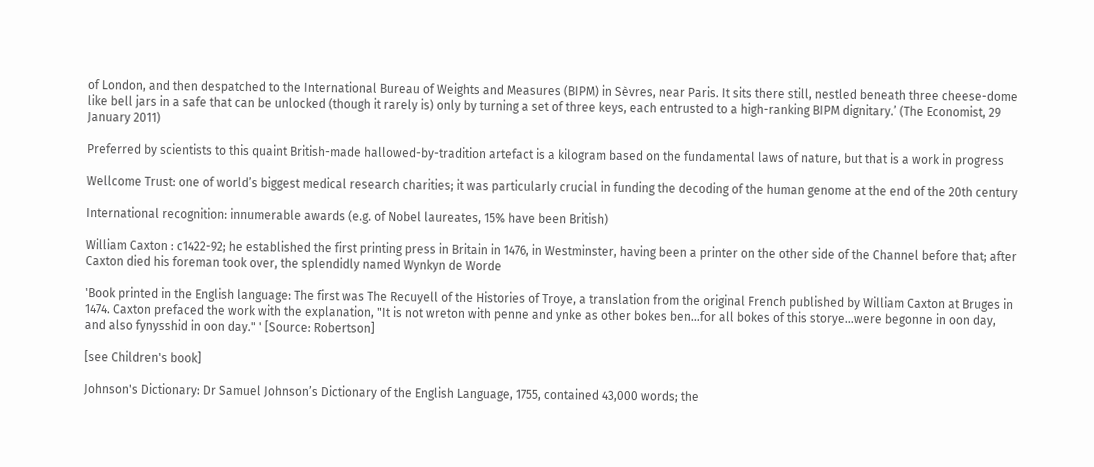of London, and then despatched to the International Bureau of Weights and Measures (BIPM) in Sèvres, near Paris. It sits there still, nestled beneath three cheese-dome like bell jars in a safe that can be unlocked (though it rarely is) only by turning a set of three keys, each entrusted to a high-ranking BIPM dignitary.’ (The Economist, 29 January 2011)

Preferred by scientists to this quaint British-made hallowed-by-tradition artefact is a kilogram based on the fundamental laws of nature, but that is a work in progress

Wellcome Trust: one of world’s biggest medical research charities; it was particularly crucial in funding the decoding of the human genome at the end of the 20th century

International recognition: innumerable awards (e.g. of Nobel laureates, 15% have been British)

William Caxton : c1422-92; he established the first printing press in Britain in 1476, in Westminster, having been a printer on the other side of the Channel before that; after Caxton died his foreman took over, the splendidly named Wynkyn de Worde

'Book printed in the English language: The first was The Recuyell of the Histories of Troye, a translation from the original French published by William Caxton at Bruges in 1474. Caxton prefaced the work with the explanation, "It is not wreton with penne and ynke as other bokes ben...for all bokes of this storye...were begonne in oon day, and also fynysshid in oon day." ' [Source: Robertson]

[see Children's book]

Johnson's Dictionary: Dr Samuel Johnson’s Dictionary of the English Language, 1755, contained 43,000 words; the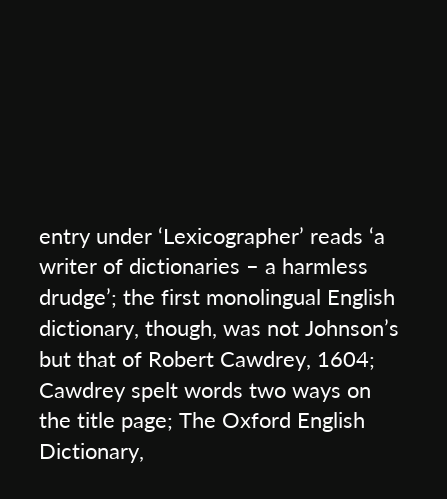entry under ‘Lexicographer’ reads ‘a writer of dictionaries – a harmless drudge’; the first monolingual English dictionary, though, was not Johnson’s but that of Robert Cawdrey, 1604; Cawdrey spelt words two ways on the title page; The Oxford English Dictionary,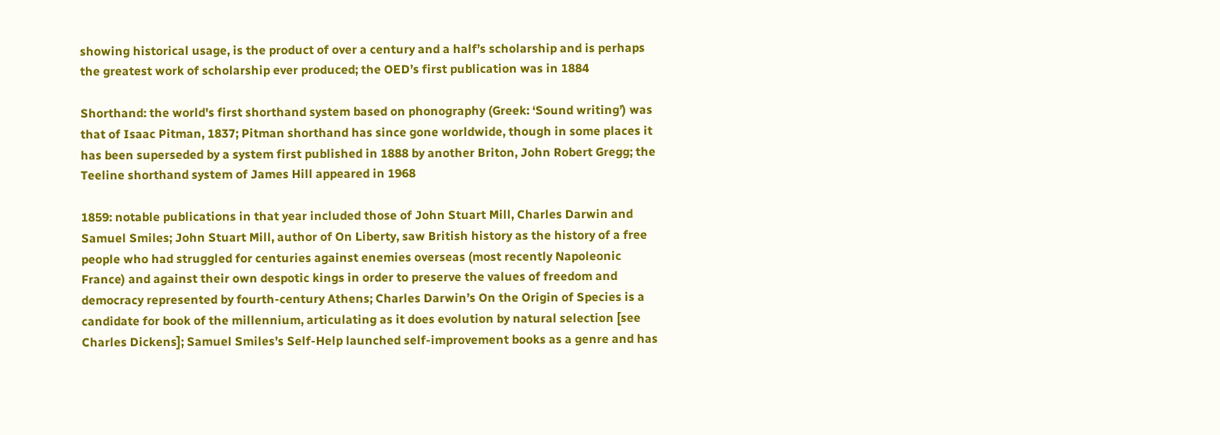showing historical usage, is the product of over a century and a half’s scholarship and is perhaps the greatest work of scholarship ever produced; the OED’s first publication was in 1884

Shorthand: the world's first shorthand system based on phonography (Greek: ‘Sound writing’) was that of Isaac Pitman, 1837; Pitman shorthand has since gone worldwide, though in some places it has been superseded by a system first published in 1888 by another Briton, John Robert Gregg; the Teeline shorthand system of James Hill appeared in 1968

1859: notable publications in that year included those of John Stuart Mill, Charles Darwin and Samuel Smiles; John Stuart Mill, author of On Liberty, saw British history as the history of a free people who had struggled for centuries against enemies overseas (most recently Napoleonic France) and against their own despotic kings in order to preserve the values of freedom and democracy represented by fourth-century Athens; Charles Darwin’s On the Origin of Species is a candidate for book of the millennium, articulating as it does evolution by natural selection [see Charles Dickens]; Samuel Smiles’s Self-Help launched self-improvement books as a genre and has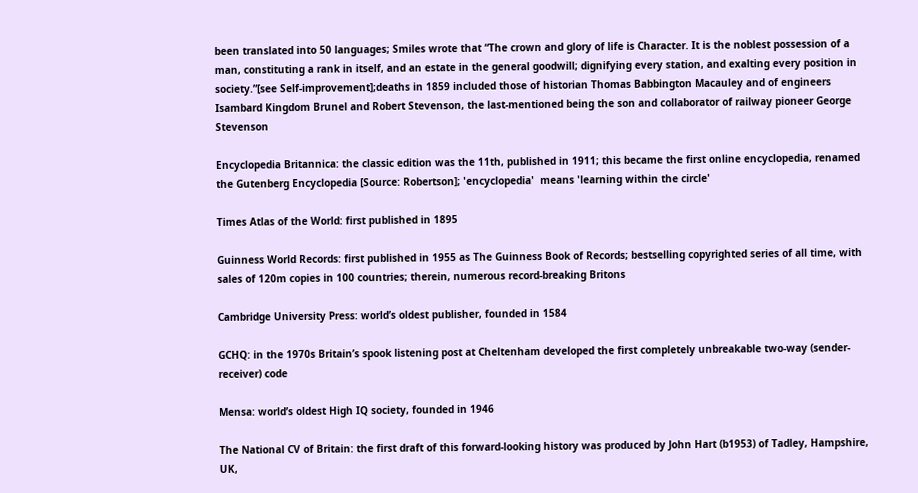been translated into 50 languages; Smiles wrote that “The crown and glory of life is Character. It is the noblest possession of a man, constituting a rank in itself, and an estate in the general goodwill; dignifying every station, and exalting every position in society.”[see Self-improvement];deaths in 1859 included those of historian Thomas Babbington Macauley and of engineers Isambard Kingdom Brunel and Robert Stevenson, the last-mentioned being the son and collaborator of railway pioneer George Stevenson

Encyclopedia Britannica: the classic edition was the 11th, published in 1911; this became the first online encyclopedia, renamed the Gutenberg Encyclopedia [Source: Robertson]; 'encyclopedia'  means 'learning within the circle'

Times Atlas of the World: first published in 1895

Guinness World Records: first published in 1955 as The Guinness Book of Records; bestselling copyrighted series of all time, with sales of 120m copies in 100 countries; therein, numerous record-breaking Britons

Cambridge University Press: world’s oldest publisher, founded in 1584

GCHQ: in the 1970s Britain’s spook listening post at Cheltenham developed the first completely unbreakable two-way (sender-receiver) code

Mensa: world’s oldest High IQ society, founded in 1946

The National CV of Britain: the first draft of this forward-looking history was produced by John Hart (b1953) of Tadley, Hampshire, UK,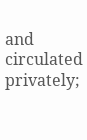and circulated privately;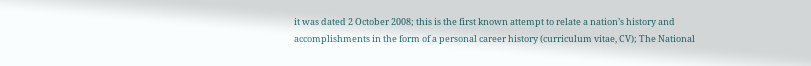it was dated 2 October 2008; this is the first known attempt to relate a nation’s history and accomplishments in the form of a personal career history (curriculum vitae, CV); The National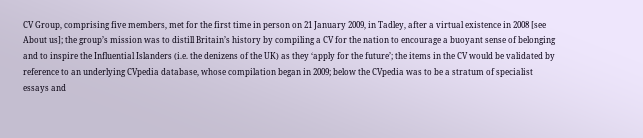CV Group, comprising five members, met for the first time in person on 21 January 2009, in Tadley, after a virtual existence in 2008 [see About us]; the group’s mission was to distill Britain’s history by compiling a CV for the nation to encourage a buoyant sense of belonging and to inspire the Influential Islanders (i.e. the denizens of the UK) as they ‘apply for the future’; the items in the CV would be validated by reference to an underlying CVpedia database, whose compilation began in 2009; below the CVpedia was to be a stratum of specialist essays and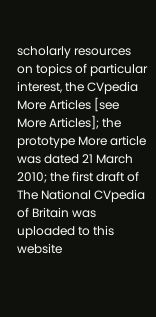scholarly resources on topics of particular interest, the CVpedia More Articles [see More Articles]; the prototype More article was dated 21 March 2010; the first draft of The National CVpedia of Britain was uploaded to this website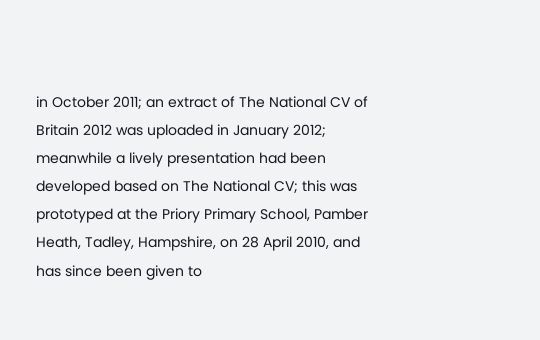in October 2011; an extract of The National CV of Britain 2012 was uploaded in January 2012; meanwhile a lively presentation had been developed based on The National CV; this was prototyped at the Priory Primary School, Pamber Heath, Tadley, Hampshire, on 28 April 2010, and has since been given to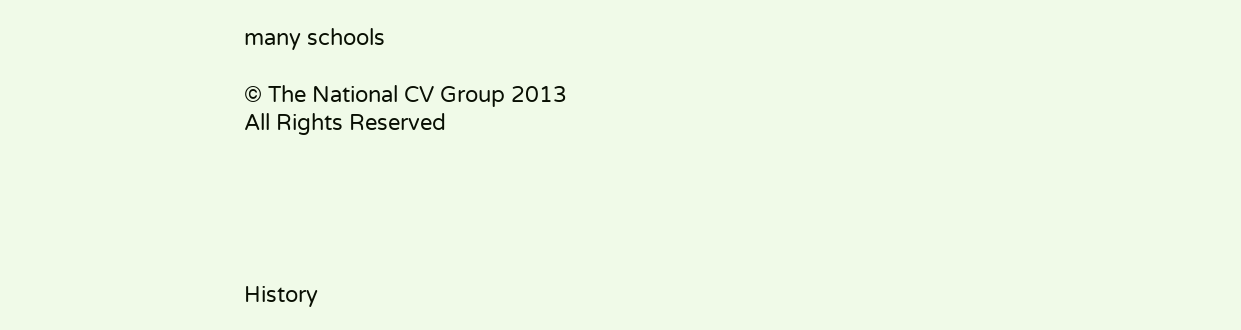many schools

© The National CV Group 2013
All Rights Reserved





History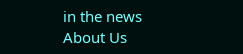in the news
About Us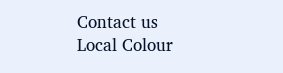Contact us
Local Colour